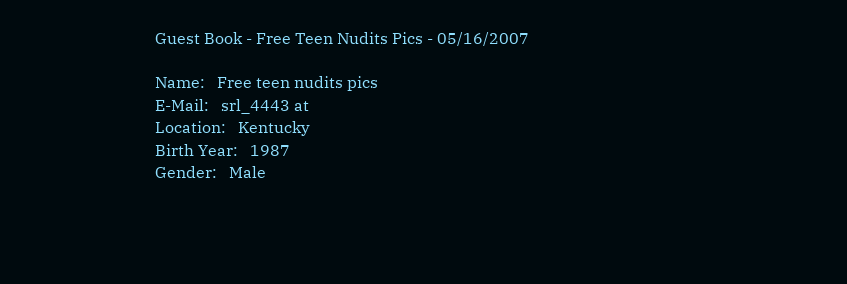Guest Book - Free Teen Nudits Pics - 05/16/2007

Name:   Free teen nudits pics
E-Mail:   srl_4443 at
Location:   Kentucky
Birth Year:   1987
Gender:   Male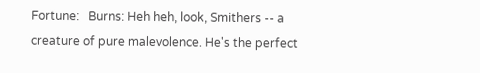Fortune:   Burns: Heh heh, look, Smithers -- a creature of pure malevolence. He's the perfect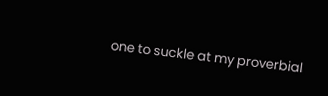one to suckle at my proverbial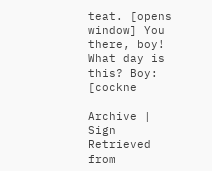teat. [opens window] You there, boy! What day is this? Boy: [cockne

Archive | Sign
Retrieved from